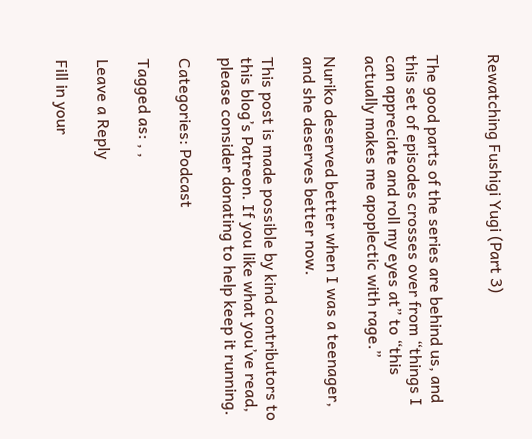Rewatching Fushigi Yugi (Part 3)


The good parts of the series are behind us, and this set of episodes crosses over from “things I can appreciate and roll my eyes at” to “this actually makes me apoplectic with rage.”

Nuriko deserved better when I was a teenager, and she deserves better now.

This post is made possible by kind contributors to this blog’s Patreon. If you like what you’ve read, please consider donating to help keep it running.

Categories: Podcast

Tagged as: , ,

Leave a Reply

Fill in your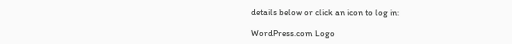details below or click an icon to log in:

WordPress.com Logo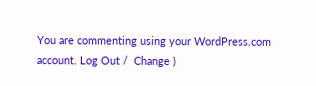You are commenting using your WordPress.com account. Log Out /  Change )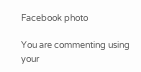Facebook photo

You are commenting using your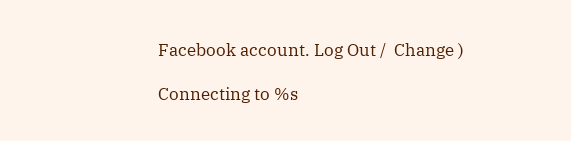Facebook account. Log Out /  Change )

Connecting to %s